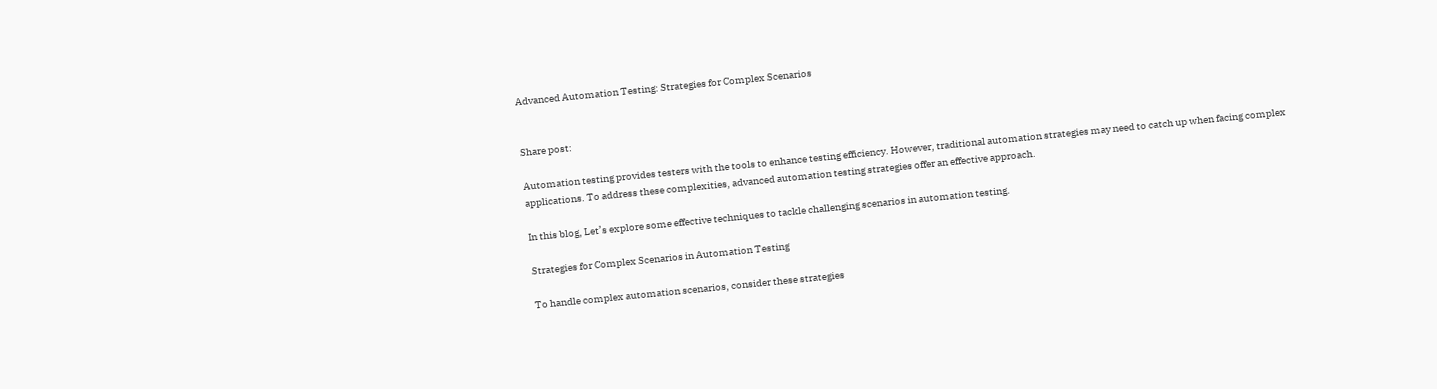Advanced Automation Testing: Strategies for Complex Scenarios


Share post:

Automation testing provides testers with the tools to enhance testing efficiency. However, traditional automation strategies may need to catch up when facing complex applications. To address these complexities, advanced automation testing strategies offer an effective approach.

In this blog, Let’s explore some effective techniques to tackle challenging scenarios in automation testing.

Strategies for Complex Scenarios in Automation Testing

To handle complex automation scenarios, consider these strategies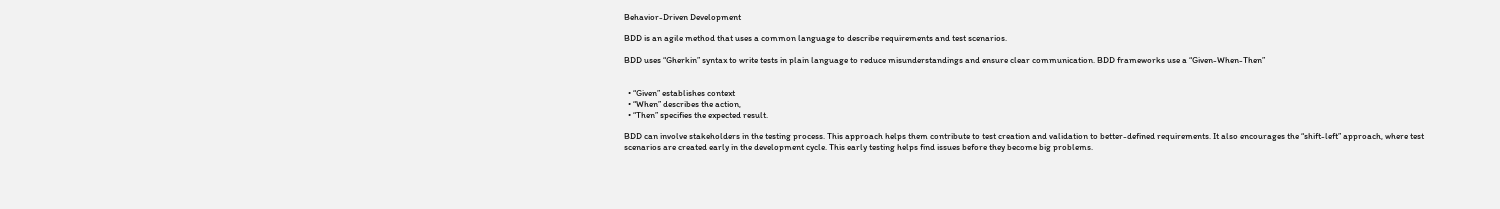Behavior-Driven Development

BDD is an agile method that uses a common language to describe requirements and test scenarios.

BDD uses “Gherkin” syntax to write tests in plain language to reduce misunderstandings and ensure clear communication. BDD frameworks use a “Given-When-Then”


  • “Given” establishes context
  • “When” describes the action,
  • “Then” specifies the expected result.

BDD can involve stakeholders in the testing process. This approach helps them contribute to test creation and validation to better-defined requirements. It also encourages the “shift-left” approach, where test scenarios are created early in the development cycle. This early testing helps find issues before they become big problems.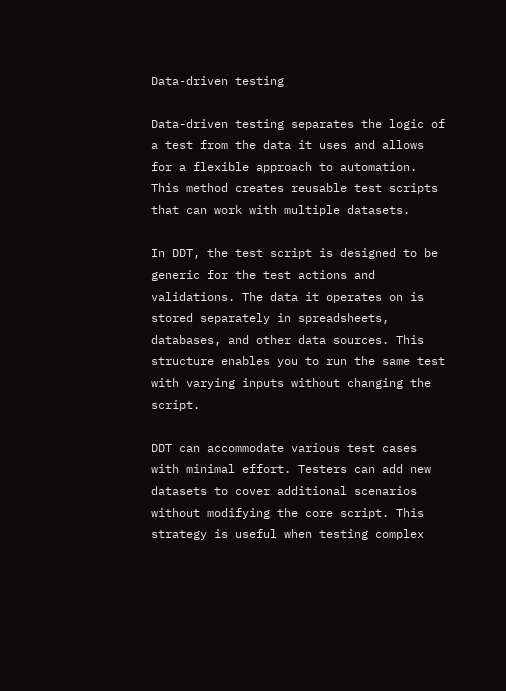Data-driven testing

Data-driven testing separates the logic of a test from the data it uses and allows for a flexible approach to automation. This method creates reusable test scripts that can work with multiple datasets.

In DDT, the test script is designed to be generic for the test actions and validations. The data it operates on is stored separately in spreadsheets, databases, and other data sources. This structure enables you to run the same test with varying inputs without changing the script.

DDT can accommodate various test cases with minimal effort. Testers can add new datasets to cover additional scenarios without modifying the core script. This strategy is useful when testing complex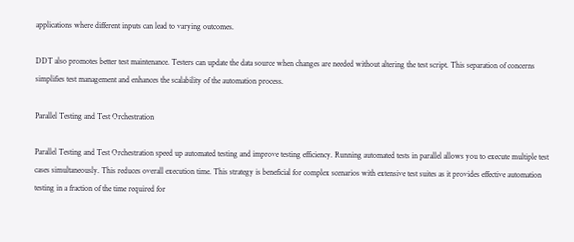applications where different inputs can lead to varying outcomes.

DDT also promotes better test maintenance. Testers can update the data source when changes are needed without altering the test script. This separation of concerns simplifies test management and enhances the scalability of the automation process.

Parallel Testing and Test Orchestration

Parallel Testing and Test Orchestration speed up automated testing and improve testing efficiency. Running automated tests in parallel allows you to execute multiple test cases simultaneously. This reduces overall execution time. This strategy is beneficial for complex scenarios with extensive test suites as it provides effective automation testing in a fraction of the time required for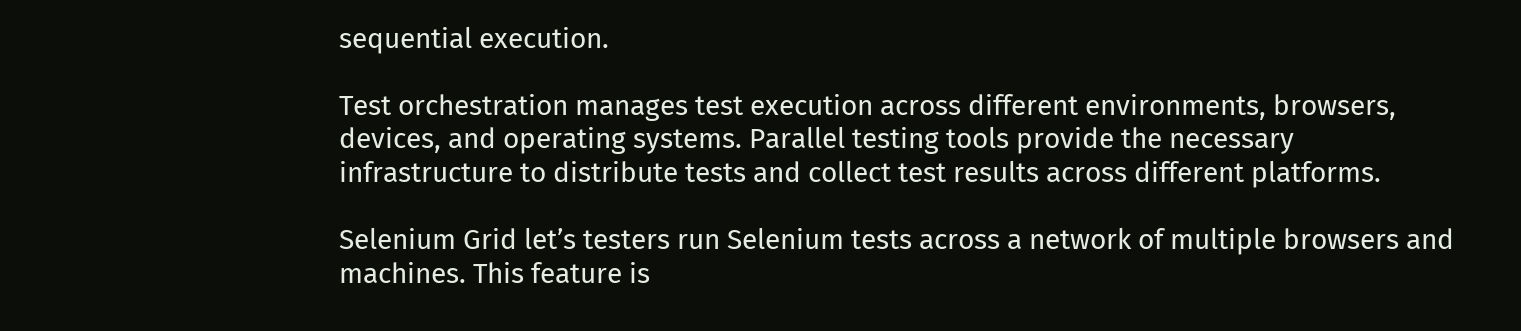sequential execution.

Test orchestration manages test execution across different environments, browsers, devices, and operating systems. Parallel testing tools provide the necessary infrastructure to distribute tests and collect test results across different platforms.

Selenium Grid let’s testers run Selenium tests across a network of multiple browsers and machines. This feature is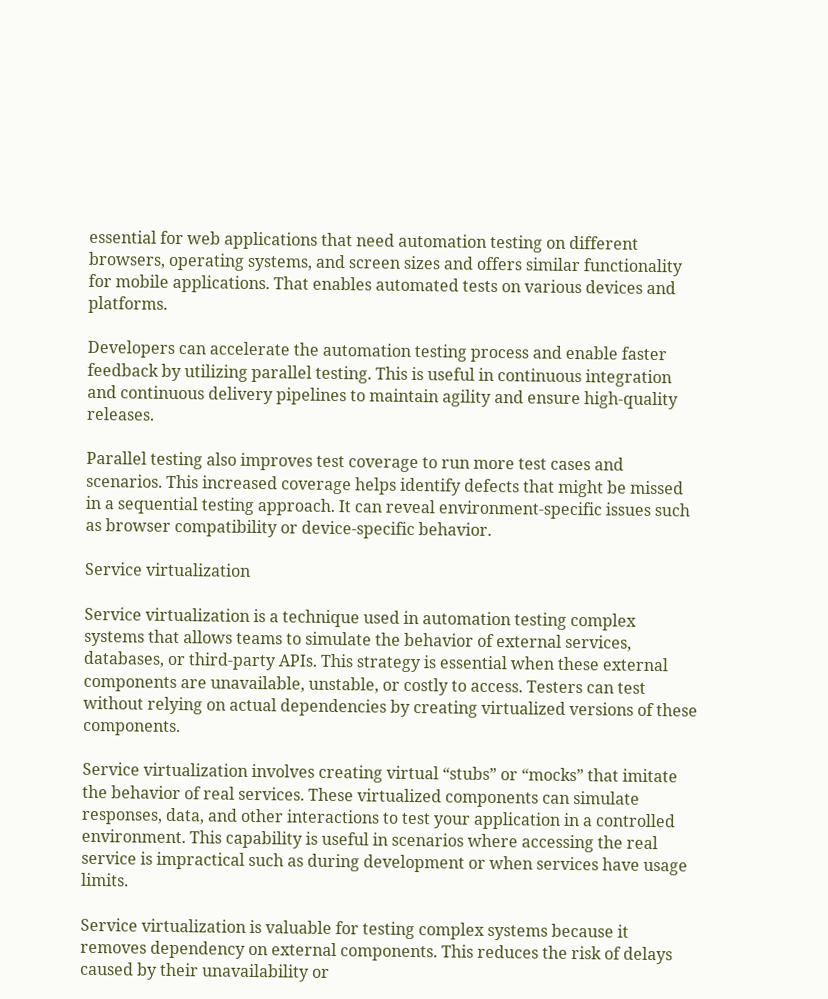essential for web applications that need automation testing on different browsers, operating systems, and screen sizes and offers similar functionality for mobile applications. That enables automated tests on various devices and platforms.

Developers can accelerate the automation testing process and enable faster feedback by utilizing parallel testing. This is useful in continuous integration and continuous delivery pipelines to maintain agility and ensure high-quality releases.

Parallel testing also improves test coverage to run more test cases and scenarios. This increased coverage helps identify defects that might be missed in a sequential testing approach. It can reveal environment-specific issues such as browser compatibility or device-specific behavior.

Service virtualization

Service virtualization is a technique used in automation testing complex systems that allows teams to simulate the behavior of external services, databases, or third-party APIs. This strategy is essential when these external components are unavailable, unstable, or costly to access. Testers can test without relying on actual dependencies by creating virtualized versions of these components.

Service virtualization involves creating virtual “stubs” or “mocks” that imitate the behavior of real services. These virtualized components can simulate responses, data, and other interactions to test your application in a controlled environment. This capability is useful in scenarios where accessing the real service is impractical such as during development or when services have usage limits.

Service virtualization is valuable for testing complex systems because it removes dependency on external components. This reduces the risk of delays caused by their unavailability or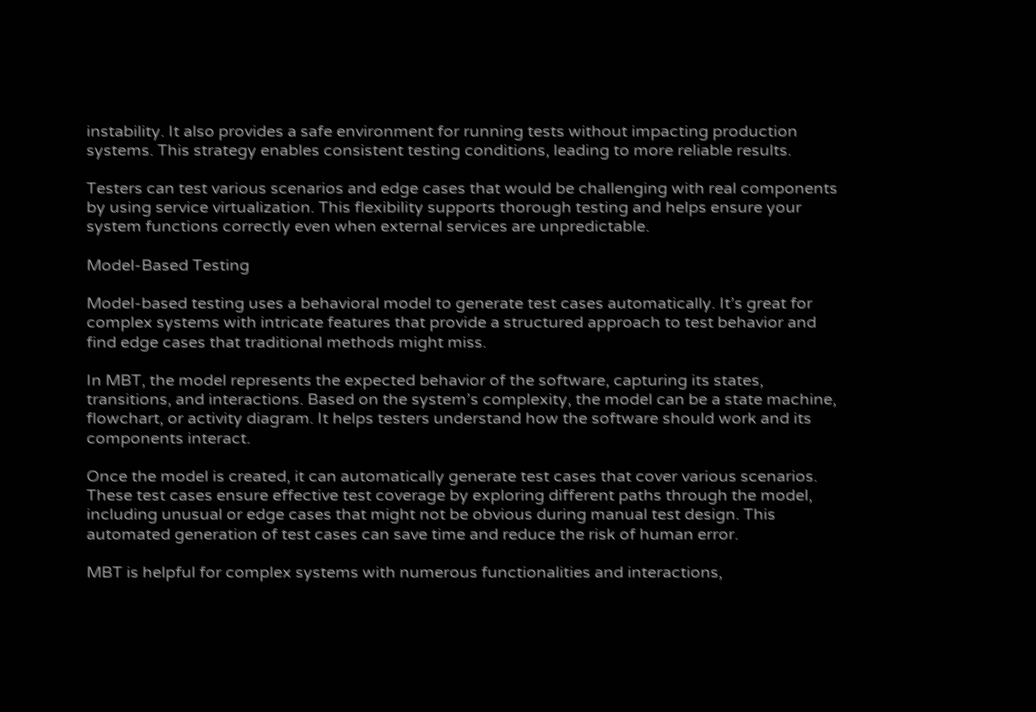instability. It also provides a safe environment for running tests without impacting production systems. This strategy enables consistent testing conditions, leading to more reliable results.

Testers can test various scenarios and edge cases that would be challenging with real components by using service virtualization. This flexibility supports thorough testing and helps ensure your system functions correctly even when external services are unpredictable.

Model-Based Testing

Model-based testing uses a behavioral model to generate test cases automatically. It’s great for complex systems with intricate features that provide a structured approach to test behavior and find edge cases that traditional methods might miss.

In MBT, the model represents the expected behavior of the software, capturing its states, transitions, and interactions. Based on the system’s complexity, the model can be a state machine, flowchart, or activity diagram. It helps testers understand how the software should work and its components interact.

Once the model is created, it can automatically generate test cases that cover various scenarios. These test cases ensure effective test coverage by exploring different paths through the model, including unusual or edge cases that might not be obvious during manual test design. This automated generation of test cases can save time and reduce the risk of human error.

MBT is helpful for complex systems with numerous functionalities and interactions,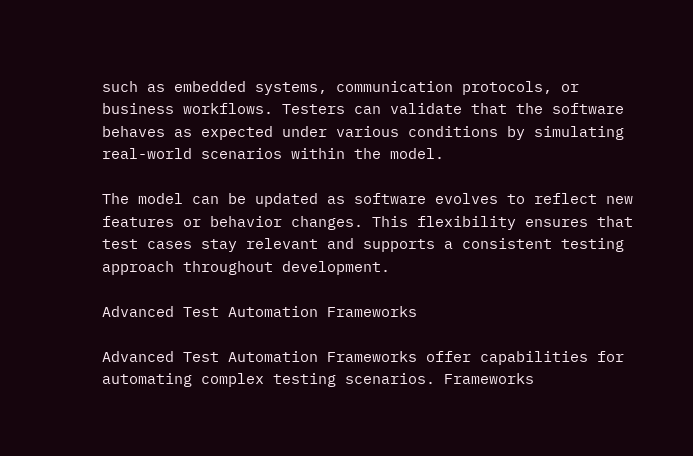such as embedded systems, communication protocols, or business workflows. Testers can validate that the software behaves as expected under various conditions by simulating real-world scenarios within the model.

The model can be updated as software evolves to reflect new features or behavior changes. This flexibility ensures that test cases stay relevant and supports a consistent testing approach throughout development.

Advanced Test Automation Frameworks

Advanced Test Automation Frameworks offer capabilities for automating complex testing scenarios. Frameworks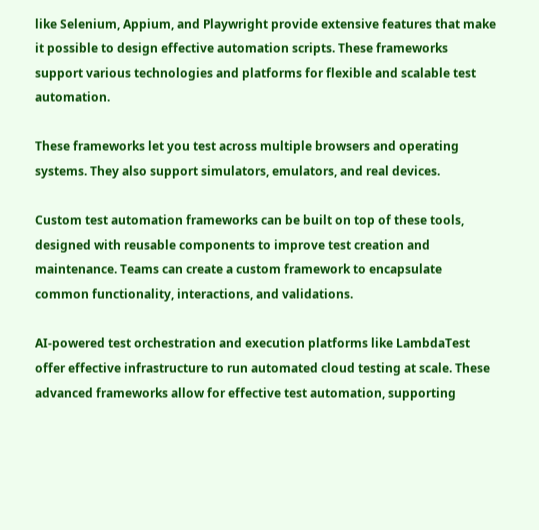like Selenium, Appium, and Playwright provide extensive features that make it possible to design effective automation scripts. These frameworks support various technologies and platforms for flexible and scalable test automation.

These frameworks let you test across multiple browsers and operating systems. They also support simulators, emulators, and real devices.

Custom test automation frameworks can be built on top of these tools, designed with reusable components to improve test creation and maintenance. Teams can create a custom framework to encapsulate common functionality, interactions, and validations.

AI-powered test orchestration and execution platforms like LambdaTest offer effective infrastructure to run automated cloud testing at scale. These advanced frameworks allow for effective test automation, supporting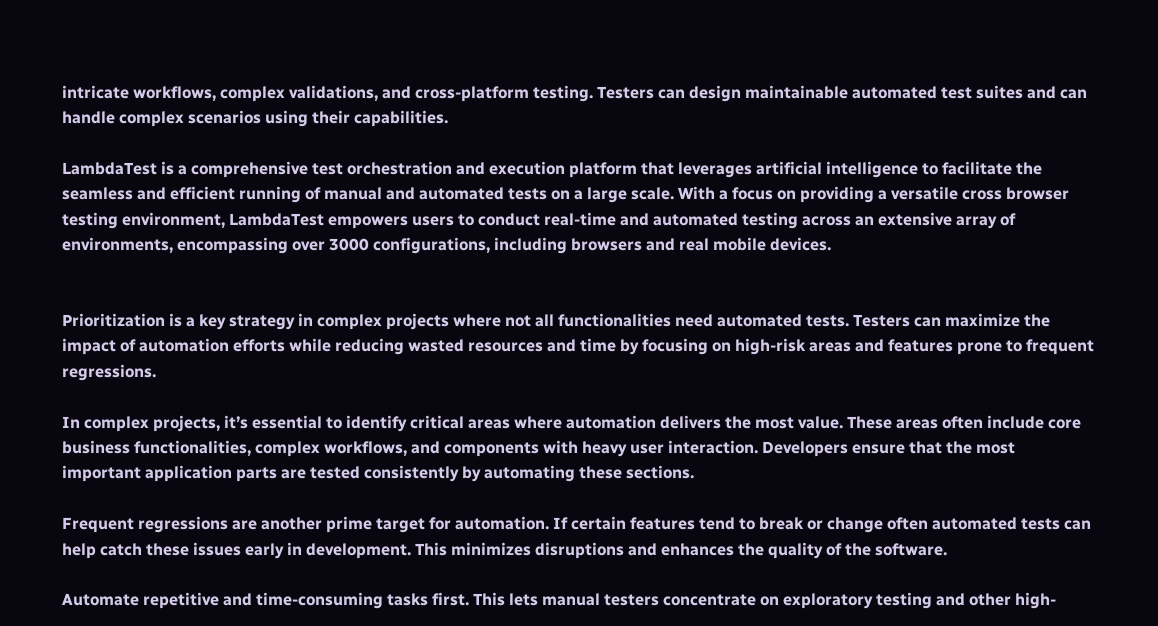intricate workflows, complex validations, and cross-platform testing. Testers can design maintainable automated test suites and can handle complex scenarios using their capabilities.

LambdaTest is a comprehensive test orchestration and execution platform that leverages artificial intelligence to facilitate the seamless and efficient running of manual and automated tests on a large scale. With a focus on providing a versatile cross browser testing environment, LambdaTest empowers users to conduct real-time and automated testing across an extensive array of environments, encompassing over 3000 configurations, including browsers and real mobile devices.


Prioritization is a key strategy in complex projects where not all functionalities need automated tests. Testers can maximize the impact of automation efforts while reducing wasted resources and time by focusing on high-risk areas and features prone to frequent regressions.

In complex projects, it’s essential to identify critical areas where automation delivers the most value. These areas often include core business functionalities, complex workflows, and components with heavy user interaction. Developers ensure that the most important application parts are tested consistently by automating these sections.

Frequent regressions are another prime target for automation. If certain features tend to break or change often automated tests can help catch these issues early in development. This minimizes disruptions and enhances the quality of the software.

Automate repetitive and time-consuming tasks first. This lets manual testers concentrate on exploratory testing and other high-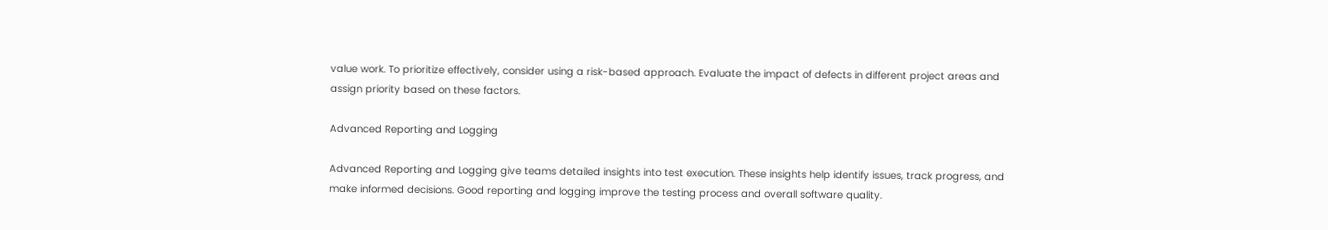value work. To prioritize effectively, consider using a risk-based approach. Evaluate the impact of defects in different project areas and assign priority based on these factors.

Advanced Reporting and Logging

Advanced Reporting and Logging give teams detailed insights into test execution. These insights help identify issues, track progress, and make informed decisions. Good reporting and logging improve the testing process and overall software quality.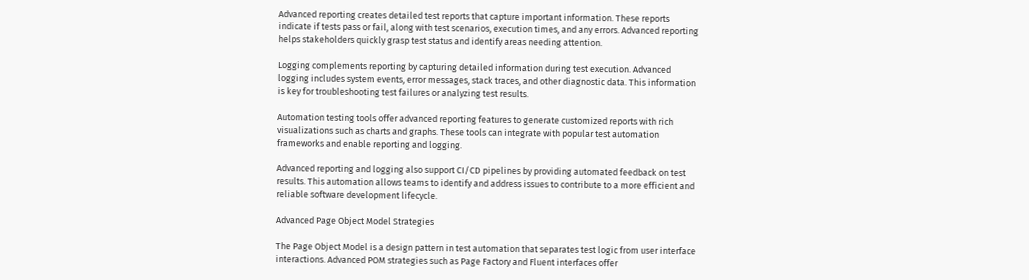Advanced reporting creates detailed test reports that capture important information. These reports indicate if tests pass or fail, along with test scenarios, execution times, and any errors. Advanced reporting helps stakeholders quickly grasp test status and identify areas needing attention.

Logging complements reporting by capturing detailed information during test execution. Advanced logging includes system events, error messages, stack traces, and other diagnostic data. This information is key for troubleshooting test failures or analyzing test results.

Automation testing tools offer advanced reporting features to generate customized reports with rich visualizations such as charts and graphs. These tools can integrate with popular test automation frameworks and enable reporting and logging.

Advanced reporting and logging also support CI/CD pipelines by providing automated feedback on test results. This automation allows teams to identify and address issues to contribute to a more efficient and reliable software development lifecycle.

Advanced Page Object Model Strategies

The Page Object Model is a design pattern in test automation that separates test logic from user interface interactions. Advanced POM strategies such as Page Factory and Fluent interfaces offer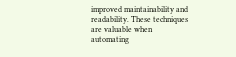improved maintainability and readability. These techniques are valuable when automating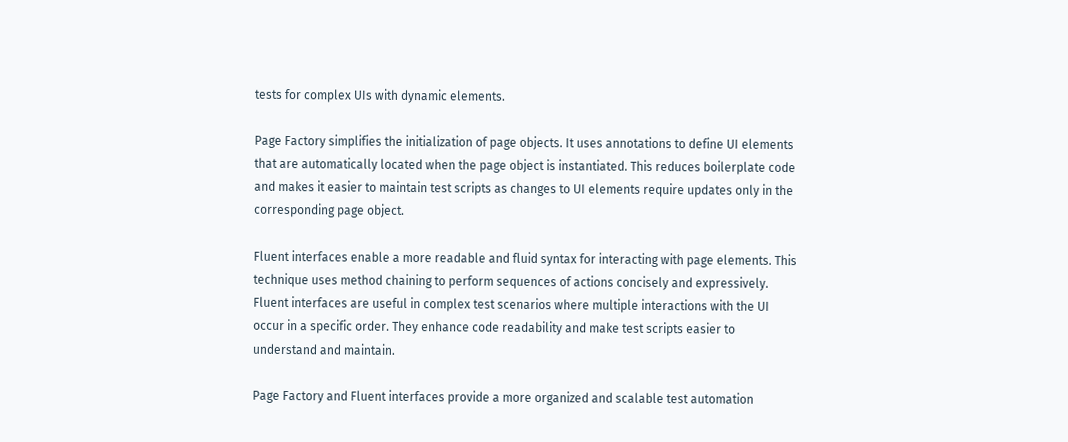tests for complex UIs with dynamic elements.

Page Factory simplifies the initialization of page objects. It uses annotations to define UI elements that are automatically located when the page object is instantiated. This reduces boilerplate code and makes it easier to maintain test scripts as changes to UI elements require updates only in the corresponding page object.

Fluent interfaces enable a more readable and fluid syntax for interacting with page elements. This technique uses method chaining to perform sequences of actions concisely and expressively. Fluent interfaces are useful in complex test scenarios where multiple interactions with the UI occur in a specific order. They enhance code readability and make test scripts easier to understand and maintain.

Page Factory and Fluent interfaces provide a more organized and scalable test automation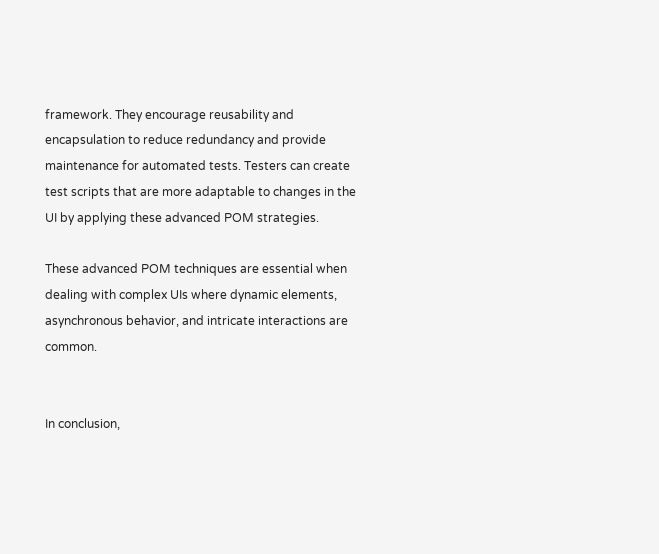framework. They encourage reusability and encapsulation to reduce redundancy and provide maintenance for automated tests. Testers can create test scripts that are more adaptable to changes in the UI by applying these advanced POM strategies.

These advanced POM techniques are essential when dealing with complex UIs where dynamic elements, asynchronous behavior, and intricate interactions are common.


In conclusion,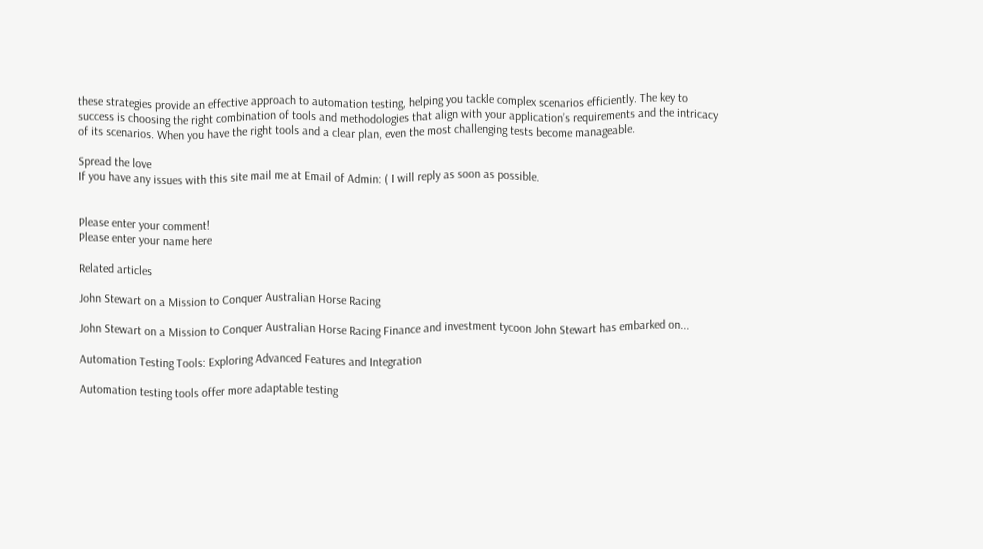these strategies provide an effective approach to automation testing, helping you tackle complex scenarios efficiently. The key to success is choosing the right combination of tools and methodologies that align with your application’s requirements and the intricacy of its scenarios. When you have the right tools and a clear plan, even the most challenging tests become manageable.

Spread the love
If you have any issues with this site mail me at Email of Admin: ( I will reply as soon as possible.


Please enter your comment!
Please enter your name here

Related articles

John Stewart on a Mission to Conquer Australian Horse Racing

John Stewart on a Mission to Conquer Australian Horse Racing Finance and investment tycoon John Stewart has embarked on...

Automation Testing Tools: Exploring Advanced Features and Integration

Automation testing tools offer more adaptable testing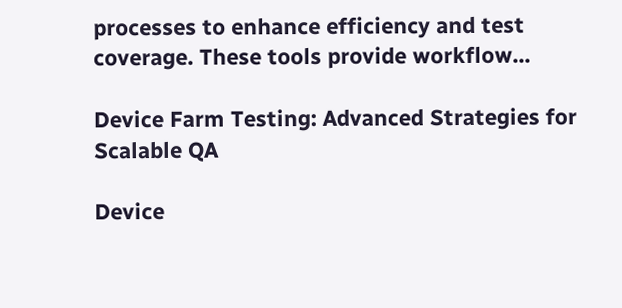processes to enhance efficiency and test coverage. These tools provide workflow...

Device Farm Testing: Advanced Strategies for Scalable QA

Device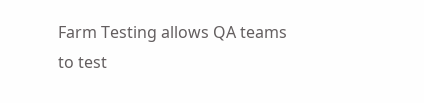Farm Testing allows QA teams to test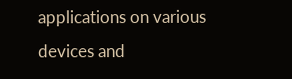applications on various devices and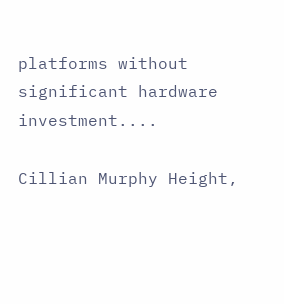platforms without significant hardware investment....

Cillian Murphy Height,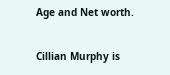Age and Net worth.

Cillian Murphy is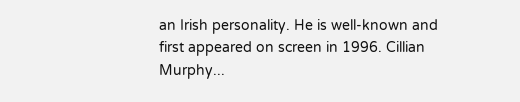an Irish personality. He is well-known and first appeared on screen in 1996. Cillian Murphy...